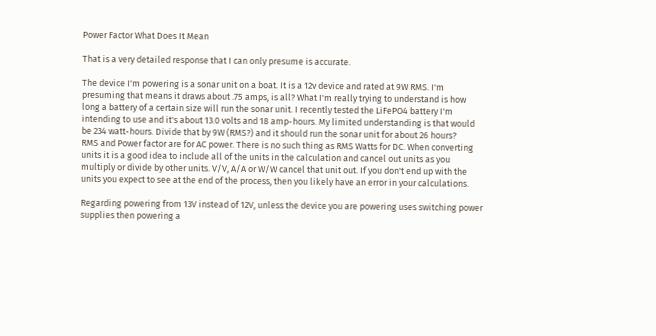Power Factor What Does It Mean

That is a very detailed response that I can only presume is accurate.

The device I'm powering is a sonar unit on a boat. It is a 12v device and rated at 9W RMS. I'm presuming that means it draws about .75 amps, is all? What I'm really trying to understand is how long a battery of a certain size will run the sonar unit. I recently tested the LiFePO4 battery I'm intending to use and it's about 13.0 volts and 18 amp-hours. My limited understanding is that would be 234 watt-hours. Divide that by 9W (RMS?) and it should run the sonar unit for about 26 hours?
RMS and Power factor are for AC power. There is no such thing as RMS Watts for DC. When converting units it is a good idea to include all of the units in the calculation and cancel out units as you multiply or divide by other units. V/V, A/A or W/W cancel that unit out. If you don't end up with the units you expect to see at the end of the process, then you likely have an error in your calculations.

Regarding powering from 13V instead of 12V, unless the device you are powering uses switching power supplies then powering a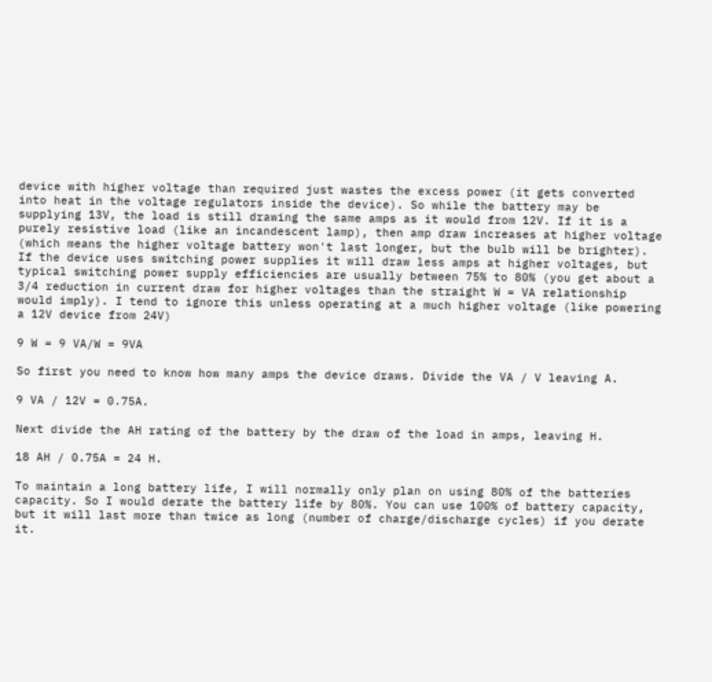device with higher voltage than required just wastes the excess power (it gets converted into heat in the voltage regulators inside the device). So while the battery may be supplying 13V, the load is still drawing the same amps as it would from 12V. If it is a purely resistive load (like an incandescent lamp), then amp draw increases at higher voltage (which means the higher voltage battery won't last longer, but the bulb will be brighter). If the device uses switching power supplies it will draw less amps at higher voltages, but typical switching power supply efficiencies are usually between 75% to 80% (you get about a 3/4 reduction in current draw for higher voltages than the straight W = VA relationship would imply). I tend to ignore this unless operating at a much higher voltage (like powering a 12V device from 24V)

9 W = 9 VA/W = 9VA

So first you need to know how many amps the device draws. Divide the VA / V leaving A.

9 VA / 12V = 0.75A.

Next divide the AH rating of the battery by the draw of the load in amps, leaving H.

18 AH / 0.75A = 24 H.

To maintain a long battery life, I will normally only plan on using 80% of the batteries capacity. So I would derate the battery life by 80%. You can use 100% of battery capacity, but it will last more than twice as long (number of charge/discharge cycles) if you derate it.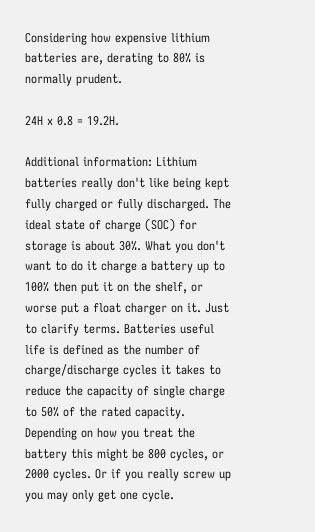Considering how expensive lithium batteries are, derating to 80% is normally prudent.

24H x 0.8 = 19.2H.

Additional information: Lithium batteries really don't like being kept fully charged or fully discharged. The ideal state of charge (SOC) for storage is about 30%. What you don't want to do it charge a battery up to 100% then put it on the shelf, or worse put a float charger on it. Just to clarify terms. Batteries useful life is defined as the number of charge/discharge cycles it takes to reduce the capacity of single charge to 50% of the rated capacity. Depending on how you treat the battery this might be 800 cycles, or 2000 cycles. Or if you really screw up you may only get one cycle.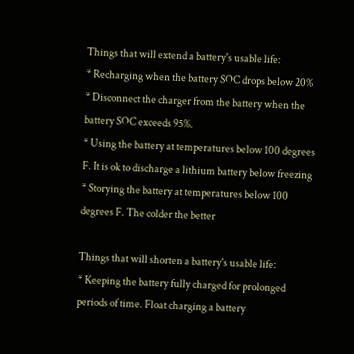Things that will extend a battery's usable life:
* Recharging when the battery SOC drops below 20%
* Disconnect the charger from the battery when the battery SOC exceeds 95%.
* Using the battery at temperatures below 100 degrees F. It is ok to discharge a lithium battery below freezing
* Storying the battery at temperatures below 100 degrees F. The colder the better

Things that will shorten a battery's usable life:
* Keeping the battery fully charged for prolonged periods of time. Float charging a battery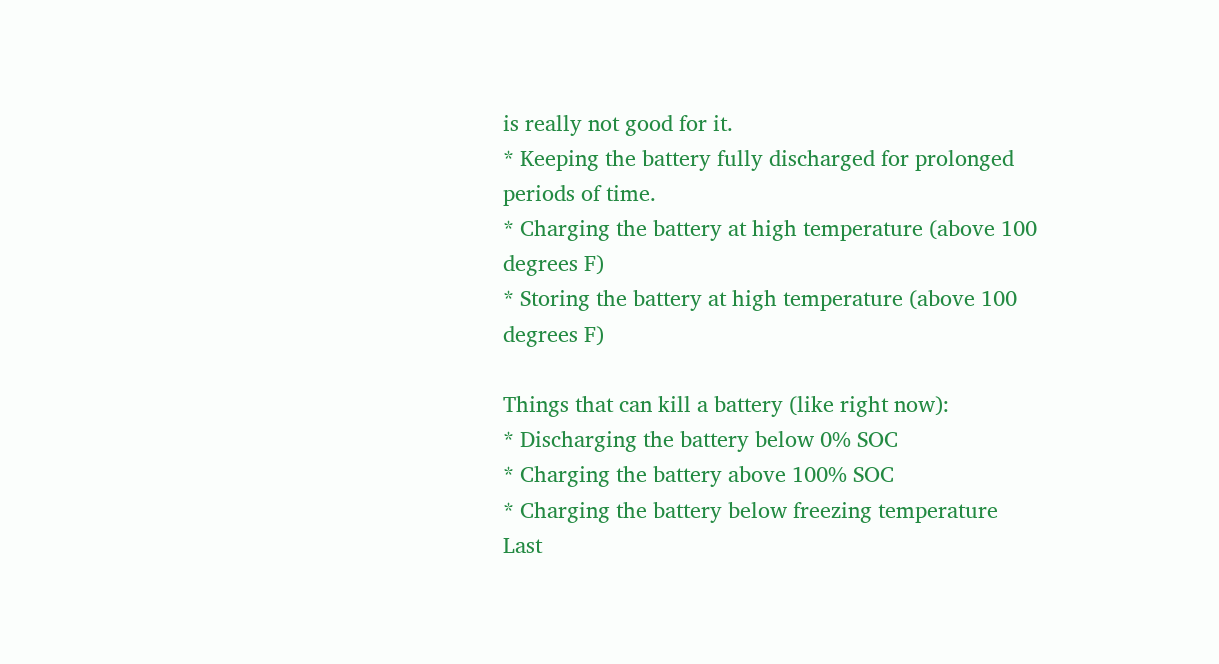is really not good for it.
* Keeping the battery fully discharged for prolonged periods of time.
* Charging the battery at high temperature (above 100 degrees F)
* Storing the battery at high temperature (above 100 degrees F)

Things that can kill a battery (like right now):
* Discharging the battery below 0% SOC
* Charging the battery above 100% SOC
* Charging the battery below freezing temperature
Last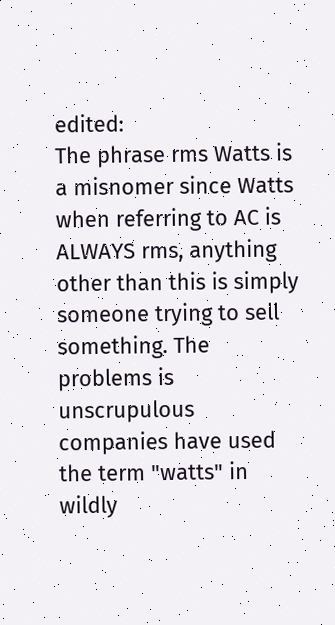edited:
The phrase rms Watts is a misnomer since Watts when referring to AC is ALWAYS rms, anything other than this is simply someone trying to sell something. The problems is unscrupulous companies have used the term "watts" in wildly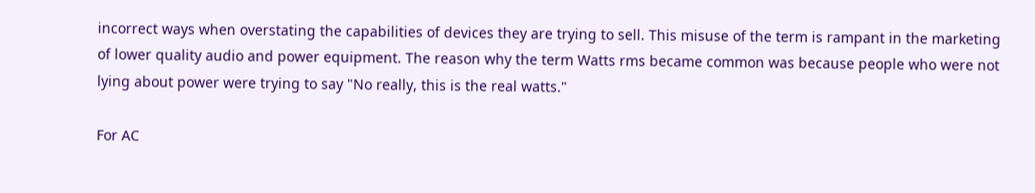incorrect ways when overstating the capabilities of devices they are trying to sell. This misuse of the term is rampant in the marketing of lower quality audio and power equipment. The reason why the term Watts rms became common was because people who were not lying about power were trying to say "No really, this is the real watts."

For AC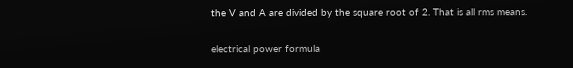the V and A are divided by the square root of 2. That is all rms means.

electrical power formula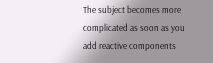The subject becomes more complicated as soon as you add reactive components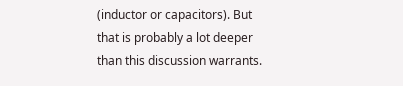(inductor or capacitors). But that is probably a lot deeper than this discussion warrants.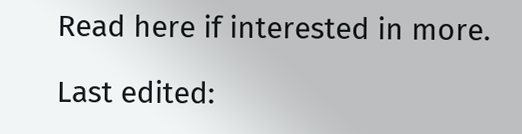Read here if interested in more.

Last edited: